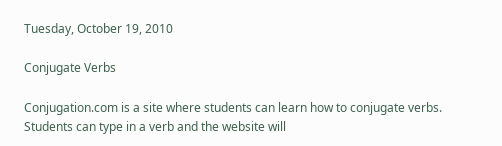Tuesday, October 19, 2010

Conjugate Verbs

Conjugation.com is a site where students can learn how to conjugate verbs.  Students can type in a verb and the website will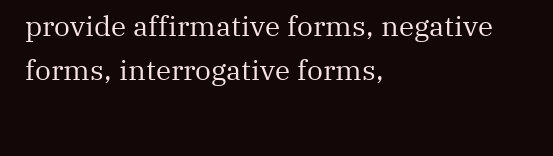provide affirmative forms, negative forms, interrogative forms,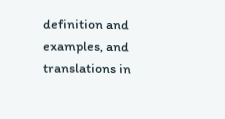definition and examples, and translations in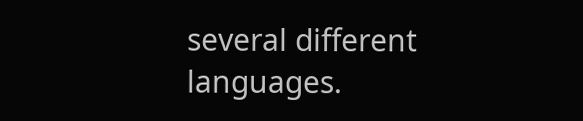several different languages.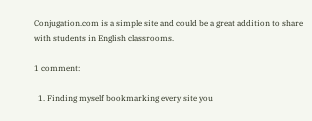Conjugation.com is a simple site and could be a great addition to share with students in English classrooms.

1 comment:

  1. Finding myself bookmarking every site you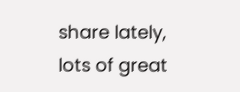share lately, lots of great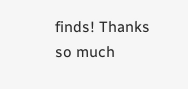finds! Thanks so much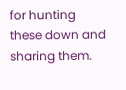for hunting these down and sharing them.